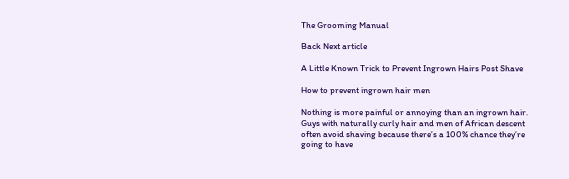The Grooming Manual

Back Next article

A Little Known Trick to Prevent Ingrown Hairs Post Shave

How to prevent ingrown hair men

Nothing is more painful or annoying than an ingrown hair. Guys with naturally curly hair and men of African descent often avoid shaving because there’s a 100% chance they’re going to have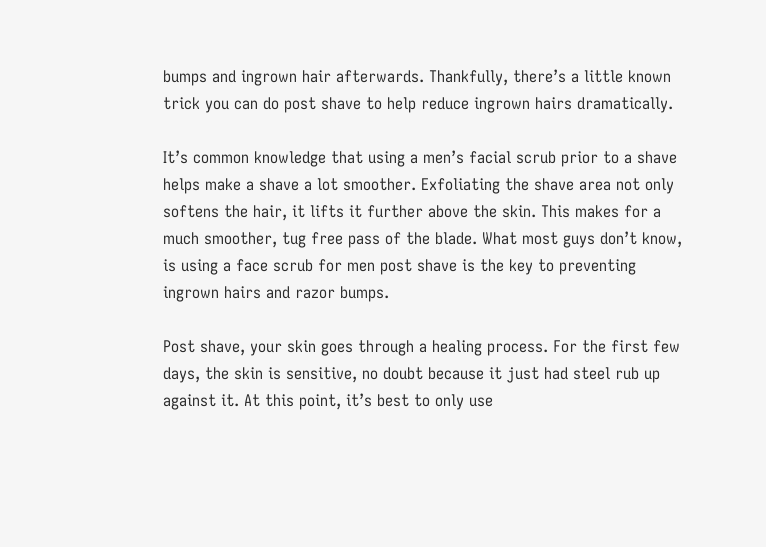bumps and ingrown hair afterwards. Thankfully, there’s a little known trick you can do post shave to help reduce ingrown hairs dramatically.

It’s common knowledge that using a men’s facial scrub prior to a shave helps make a shave a lot smoother. Exfoliating the shave area not only softens the hair, it lifts it further above the skin. This makes for a much smoother, tug free pass of the blade. What most guys don’t know, is using a face scrub for men post shave is the key to preventing ingrown hairs and razor bumps.

Post shave, your skin goes through a healing process. For the first few days, the skin is sensitive, no doubt because it just had steel rub up against it. At this point, it’s best to only use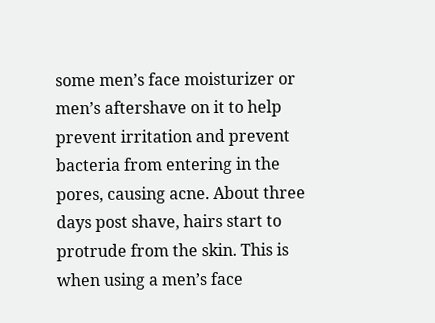some men’s face moisturizer or men’s aftershave on it to help prevent irritation and prevent bacteria from entering in the pores, causing acne. About three days post shave, hairs start to protrude from the skin. This is when using a men’s face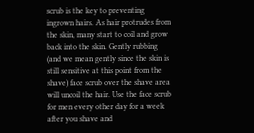scrub is the key to preventing ingrown hairs. As hair protrudes from the skin, many start to coil and grow back into the skin. Gently rubbing (and we mean gently since the skin is still sensitive at this point from the shave) face scrub over the shave area will uncoil the hair. Use the face scrub for men every other day for a week after you shave and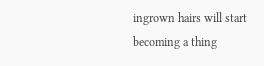ingrown hairs will start becoming a thing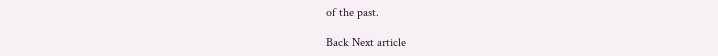of the past.

Back Next article